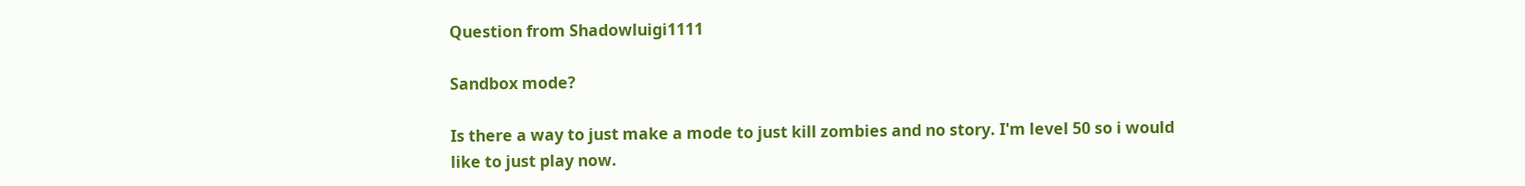Question from Shadowluigi1111

Sandbox mode?

Is there a way to just make a mode to just kill zombies and no story. I'm level 50 so i would like to just play now.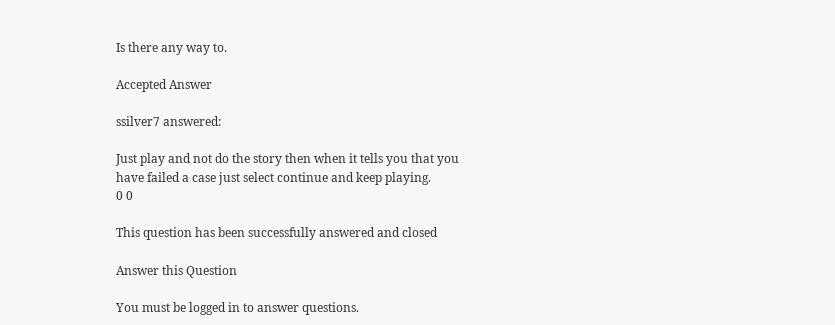Is there any way to.

Accepted Answer

ssilver7 answered:

Just play and not do the story then when it tells you that you have failed a case just select continue and keep playing.
0 0

This question has been successfully answered and closed

Answer this Question

You must be logged in to answer questions.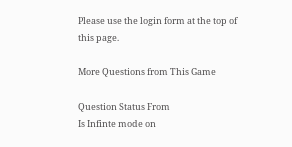Please use the login form at the top of this page.

More Questions from This Game

Question Status From
Is Infinte mode on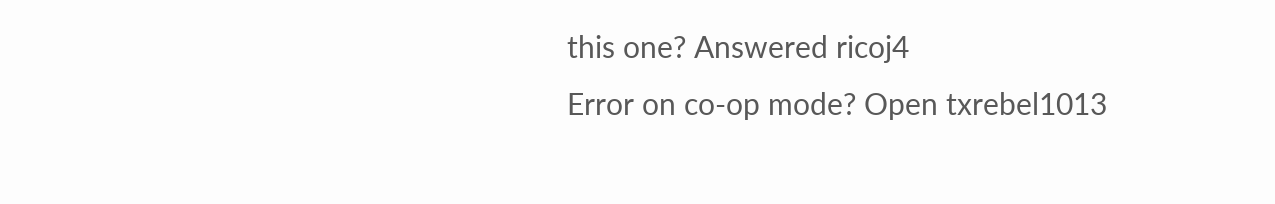this one? Answered ricoj4
Error on co-op mode? Open txrebel1013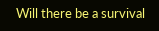Will there be a survival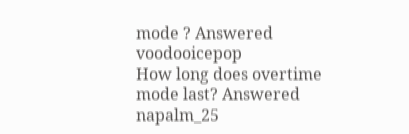mode ? Answered voodooicepop
How long does overtime mode last? Answered napalm_25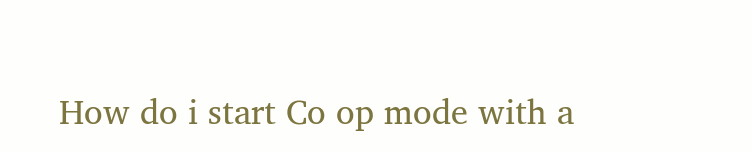How do i start Co op mode with a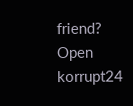friend? Open korrupt24